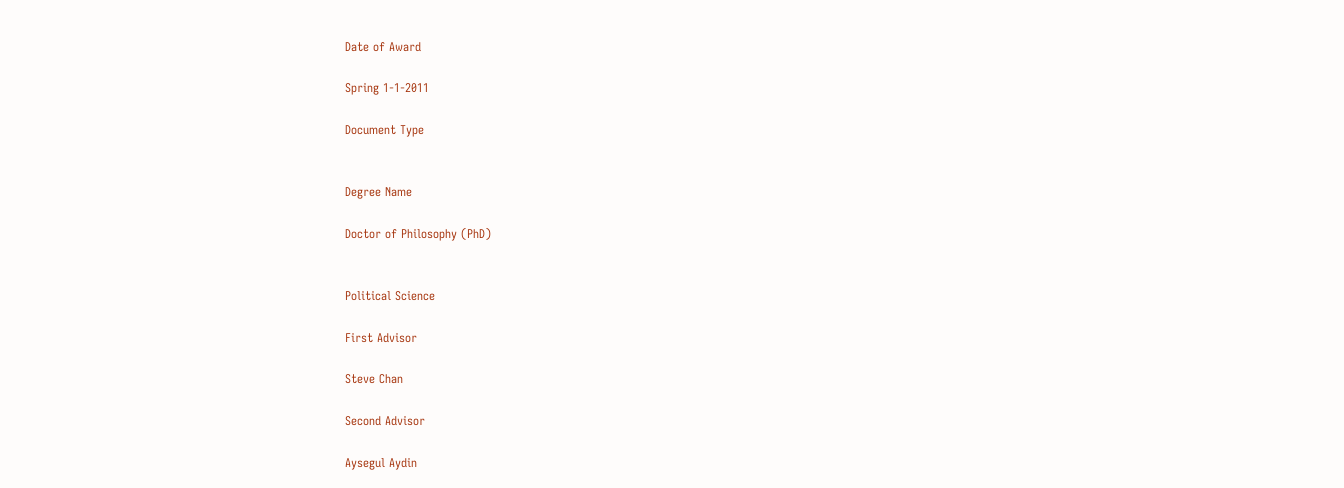Date of Award

Spring 1-1-2011

Document Type


Degree Name

Doctor of Philosophy (PhD)


Political Science

First Advisor

Steve Chan

Second Advisor

Aysegul Aydin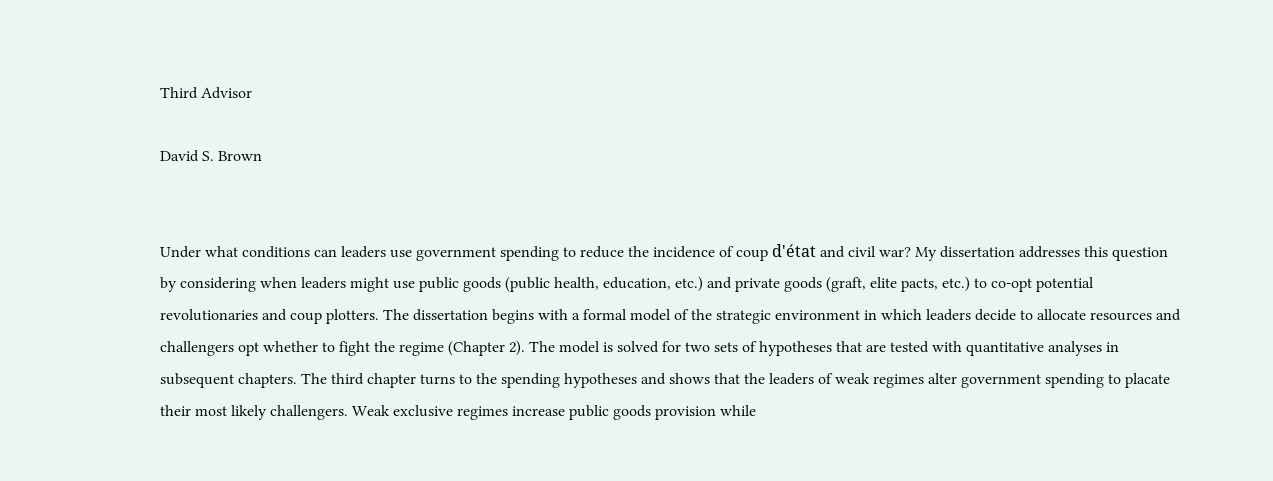Third Advisor

David S. Brown


Under what conditions can leaders use government spending to reduce the incidence of coup d'état and civil war? My dissertation addresses this question by considering when leaders might use public goods (public health, education, etc.) and private goods (graft, elite pacts, etc.) to co-opt potential revolutionaries and coup plotters. The dissertation begins with a formal model of the strategic environment in which leaders decide to allocate resources and challengers opt whether to fight the regime (Chapter 2). The model is solved for two sets of hypotheses that are tested with quantitative analyses in subsequent chapters. The third chapter turns to the spending hypotheses and shows that the leaders of weak regimes alter government spending to placate their most likely challengers. Weak exclusive regimes increase public goods provision while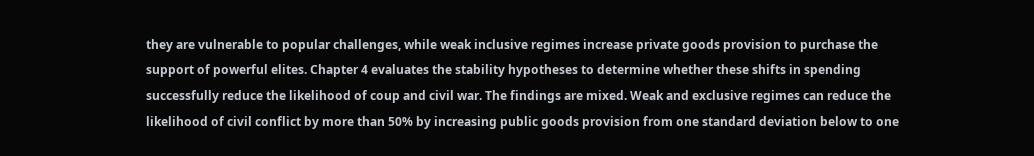they are vulnerable to popular challenges, while weak inclusive regimes increase private goods provision to purchase the support of powerful elites. Chapter 4 evaluates the stability hypotheses to determine whether these shifts in spending successfully reduce the likelihood of coup and civil war. The findings are mixed. Weak and exclusive regimes can reduce the likelihood of civil conflict by more than 50% by increasing public goods provision from one standard deviation below to one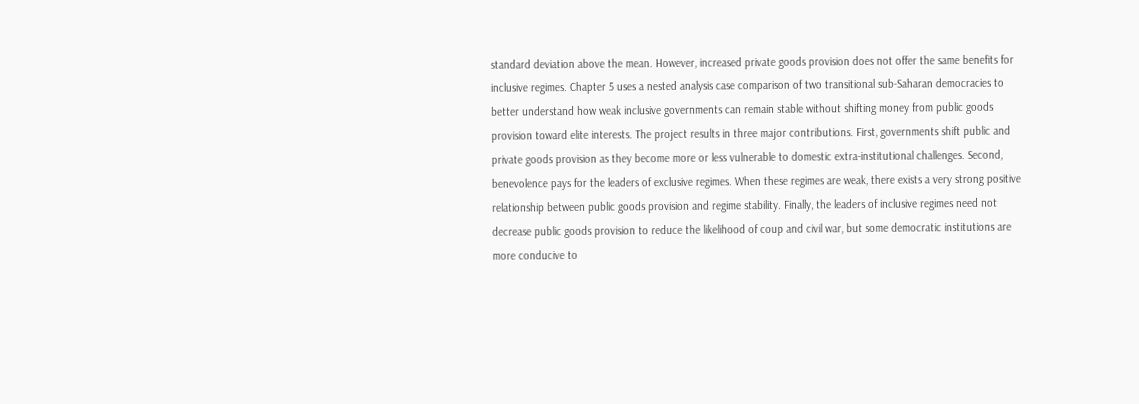standard deviation above the mean. However, increased private goods provision does not offer the same benefits for inclusive regimes. Chapter 5 uses a nested analysis case comparison of two transitional sub-Saharan democracies to better understand how weak inclusive governments can remain stable without shifting money from public goods provision toward elite interests. The project results in three major contributions. First, governments shift public and private goods provision as they become more or less vulnerable to domestic extra-institutional challenges. Second, benevolence pays for the leaders of exclusive regimes. When these regimes are weak, there exists a very strong positive relationship between public goods provision and regime stability. Finally, the leaders of inclusive regimes need not decrease public goods provision to reduce the likelihood of coup and civil war, but some democratic institutions are more conducive to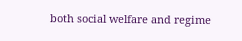both social welfare and regime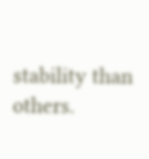stability than others.